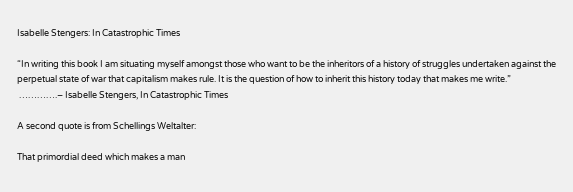Isabelle Stengers: In Catastrophic Times

“In writing this book I am situating myself amongst those who want to be the inheritors of a history of struggles undertaken against the perpetual state of war that capitalism makes rule. It is the question of how to inherit this history today that makes me write.”
 ………….– Isabelle Stengers, In Catastrophic Times

A second quote is from Schellings Weltalter:

That primordial deed which makes a man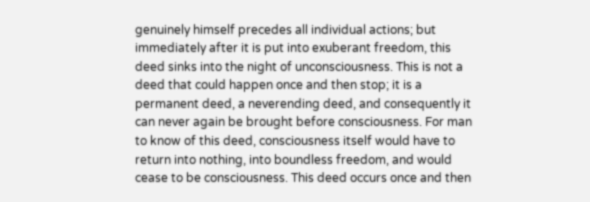genuinely himself precedes all individual actions; but immediately after it is put into exuberant freedom, this deed sinks into the night of unconsciousness. This is not a deed that could happen once and then stop; it is a permanent deed, a neverending deed, and consequently it can never again be brought before consciousness. For man to know of this deed, consciousness itself would have to return into nothing, into boundless freedom, and would cease to be consciousness. This deed occurs once and then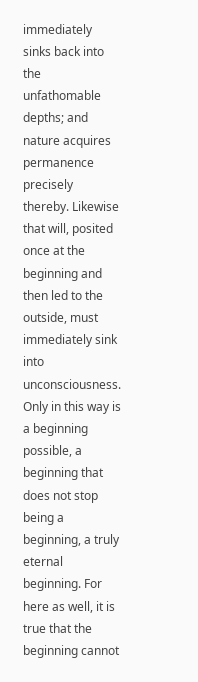immediately sinks back into the unfathomable depths; and nature acquires permanence precisely thereby. Likewise that will, posited once at the beginning and then led to the outside, must immediately sink into unconsciousness. Only in this way is a beginning possible, a beginning that does not stop being a beginning, a truly eternal beginning. For here as well, it is true that the beginning cannot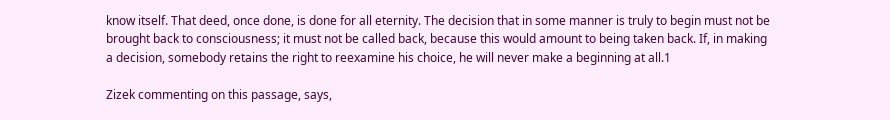know itself. That deed, once done, is done for all eternity. The decision that in some manner is truly to begin must not be brought back to consciousness; it must not be called back, because this would amount to being taken back. If, in making a decision, somebody retains the right to reexamine his choice, he will never make a beginning at all.1

Zizek commenting on this passage, says,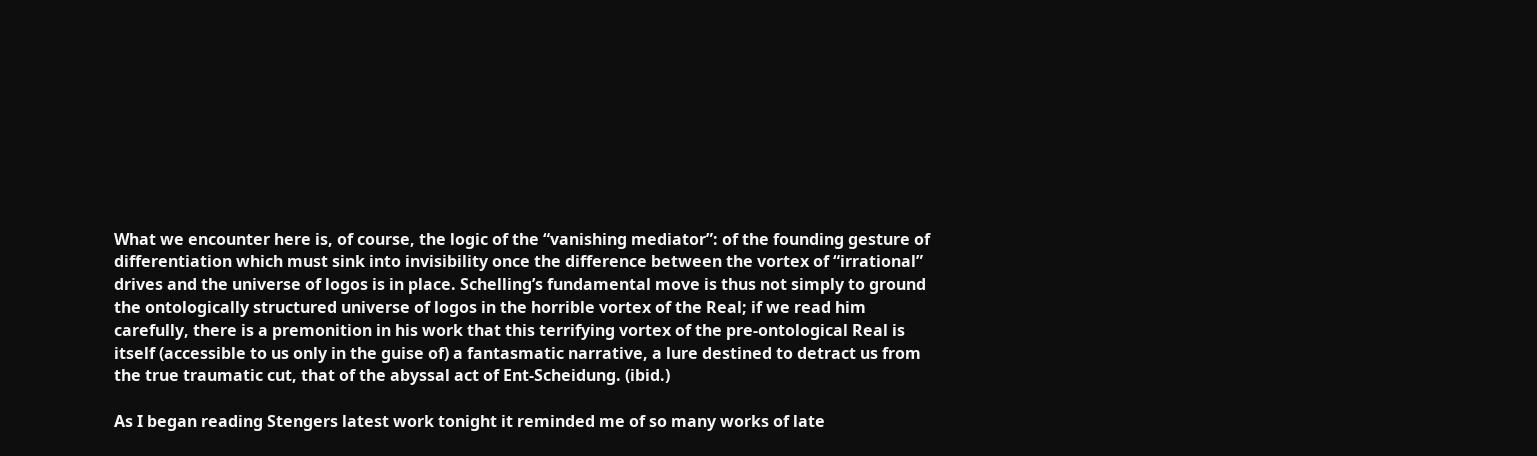What we encounter here is, of course, the logic of the “vanishing mediator”: of the founding gesture of differentiation which must sink into invisibility once the difference between the vortex of “irrational” drives and the universe of logos is in place. Schelling’s fundamental move is thus not simply to ground the ontologically structured universe of logos in the horrible vortex of the Real; if we read him carefully, there is a premonition in his work that this terrifying vortex of the pre-ontological Real is itself (accessible to us only in the guise of) a fantasmatic narrative, a lure destined to detract us from the true traumatic cut, that of the abyssal act of Ent-Scheidung. (ibid.)

As I began reading Stengers latest work tonight it reminded me of so many works of late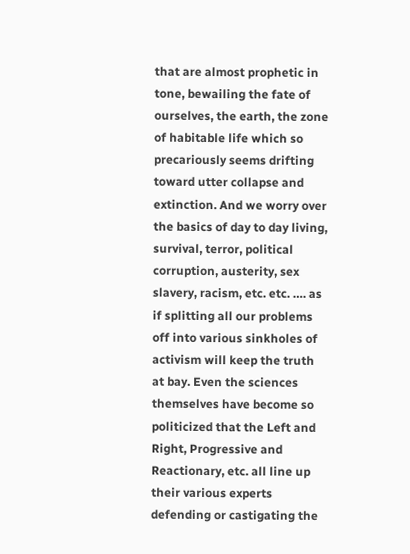that are almost prophetic in tone, bewailing the fate of ourselves, the earth, the zone of habitable life which so precariously seems drifting toward utter collapse and extinction. And we worry over the basics of day to day living, survival, terror, political corruption, austerity, sex slavery, racism, etc. etc. …. as if splitting all our problems off into various sinkholes of activism will keep the truth at bay. Even the sciences themselves have become so politicized that the Left and Right, Progressive and Reactionary, etc. all line up their various experts defending or castigating the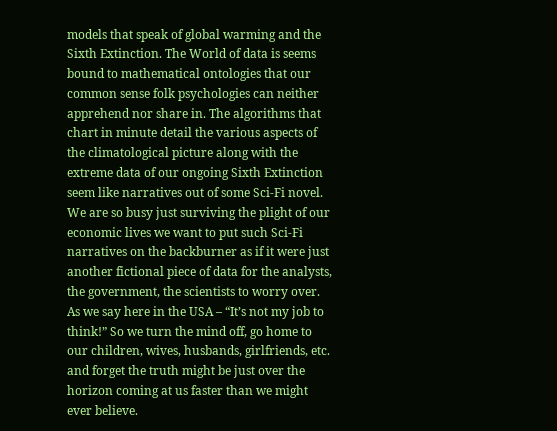models that speak of global warming and the Sixth Extinction. The World of data is seems bound to mathematical ontologies that our common sense folk psychologies can neither apprehend nor share in. The algorithms that chart in minute detail the various aspects of the climatological picture along with the extreme data of our ongoing Sixth Extinction seem like narratives out of some Sci-Fi novel. We are so busy just surviving the plight of our economic lives we want to put such Sci-Fi narratives on the backburner as if it were just another fictional piece of data for the analysts, the government, the scientists to worry over. As we say here in the USA – “It’s not my job to think!” So we turn the mind off, go home to our children, wives, husbands, girlfriends, etc. and forget the truth might be just over the horizon coming at us faster than we might ever believe.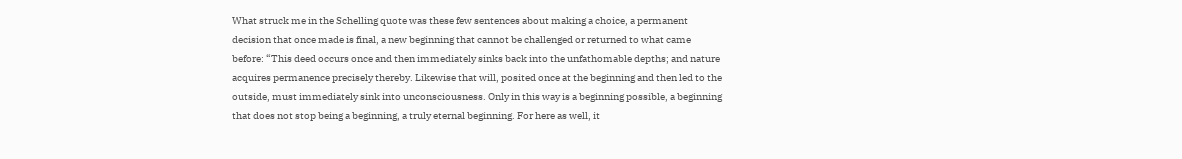What struck me in the Schelling quote was these few sentences about making a choice, a permanent decision that once made is final, a new beginning that cannot be challenged or returned to what came before: “This deed occurs once and then immediately sinks back into the unfathomable depths; and nature acquires permanence precisely thereby. Likewise that will, posited once at the beginning and then led to the outside, must immediately sink into unconsciousness. Only in this way is a beginning possible, a beginning that does not stop being a beginning, a truly eternal beginning. For here as well, it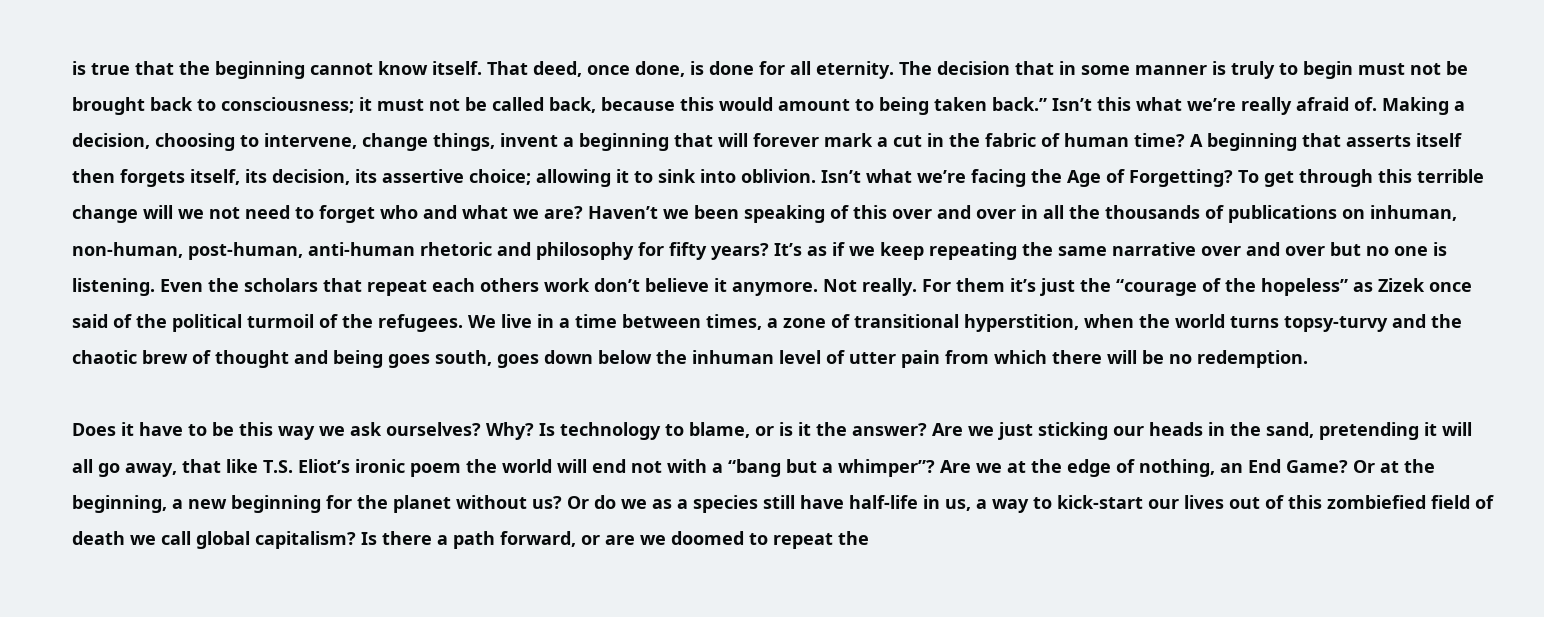is true that the beginning cannot know itself. That deed, once done, is done for all eternity. The decision that in some manner is truly to begin must not be brought back to consciousness; it must not be called back, because this would amount to being taken back.” Isn’t this what we’re really afraid of. Making a decision, choosing to intervene, change things, invent a beginning that will forever mark a cut in the fabric of human time? A beginning that asserts itself then forgets itself, its decision, its assertive choice; allowing it to sink into oblivion. Isn’t what we’re facing the Age of Forgetting? To get through this terrible change will we not need to forget who and what we are? Haven’t we been speaking of this over and over in all the thousands of publications on inhuman, non-human, post-human, anti-human rhetoric and philosophy for fifty years? It’s as if we keep repeating the same narrative over and over but no one is listening. Even the scholars that repeat each others work don’t believe it anymore. Not really. For them it’s just the “courage of the hopeless” as Zizek once said of the political turmoil of the refugees. We live in a time between times, a zone of transitional hyperstition, when the world turns topsy-turvy and the chaotic brew of thought and being goes south, goes down below the inhuman level of utter pain from which there will be no redemption.

Does it have to be this way we ask ourselves? Why? Is technology to blame, or is it the answer? Are we just sticking our heads in the sand, pretending it will all go away, that like T.S. Eliot’s ironic poem the world will end not with a “bang but a whimper”? Are we at the edge of nothing, an End Game? Or at the beginning, a new beginning for the planet without us? Or do we as a species still have half-life in us, a way to kick-start our lives out of this zombiefied field of death we call global capitalism? Is there a path forward, or are we doomed to repeat the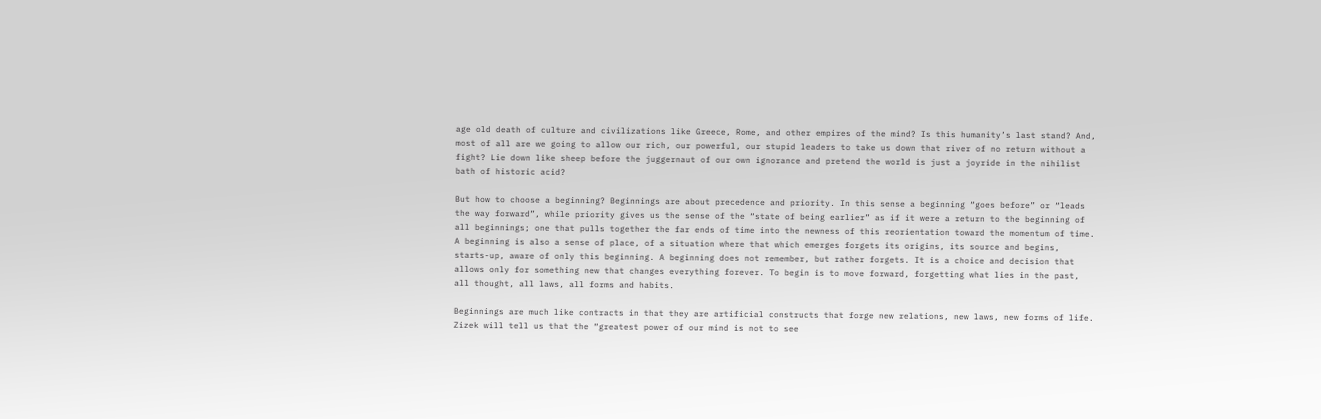age old death of culture and civilizations like Greece, Rome, and other empires of the mind? Is this humanity’s last stand? And, most of all are we going to allow our rich, our powerful, our stupid leaders to take us down that river of no return without a fight? Lie down like sheep before the juggernaut of our own ignorance and pretend the world is just a joyride in the nihilist bath of historic acid?

But how to choose a beginning? Beginnings are about precedence and priority. In this sense a beginning “goes before” or “leads the way forward”, while priority gives us the sense of the “state of being earlier” as if it were a return to the beginning of all beginnings; one that pulls together the far ends of time into the newness of this reorientation toward the momentum of time. A beginning is also a sense of place, of a situation where that which emerges forgets its origins, its source and begins, starts-up, aware of only this beginning. A beginning does not remember, but rather forgets. It is a choice and decision that allows only for something new that changes everything forever. To begin is to move forward, forgetting what lies in the past, all thought, all laws, all forms and habits.

Beginnings are much like contracts in that they are artificial constructs that forge new relations, new laws, new forms of life. Zizek will tell us that the “greatest power of our mind is not to see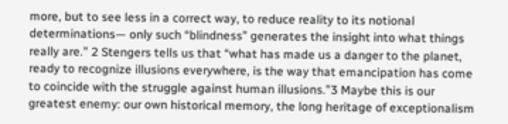more, but to see less in a correct way, to reduce reality to its notional determinations— only such “blindness” generates the insight into what things really are.” 2 Stengers tells us that “what has made us a danger to the planet, ready to recognize illusions everywhere, is the way that emancipation has come to coincide with the struggle against human illusions.”3 Maybe this is our greatest enemy: our own historical memory, the long heritage of exceptionalism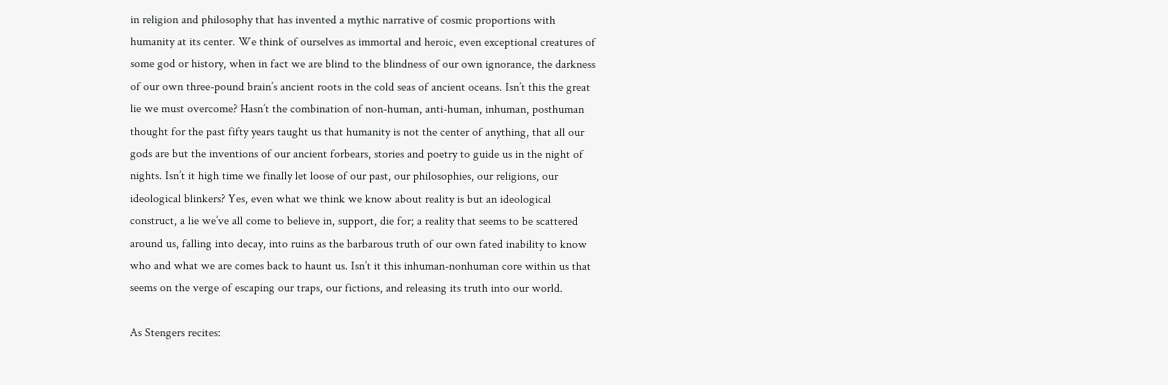in religion and philosophy that has invented a mythic narrative of cosmic proportions with humanity at its center. We think of ourselves as immortal and heroic, even exceptional creatures of some god or history, when in fact we are blind to the blindness of our own ignorance, the darkness of our own three-pound brain’s ancient roots in the cold seas of ancient oceans. Isn’t this the great lie we must overcome? Hasn’t the combination of non-human, anti-human, inhuman, posthuman thought for the past fifty years taught us that humanity is not the center of anything, that all our gods are but the inventions of our ancient forbears, stories and poetry to guide us in the night of nights. Isn’t it high time we finally let loose of our past, our philosophies, our religions, our ideological blinkers? Yes, even what we think we know about reality is but an ideological construct, a lie we’ve all come to believe in, support, die for; a reality that seems to be scattered around us, falling into decay, into ruins as the barbarous truth of our own fated inability to know who and what we are comes back to haunt us. Isn’t it this inhuman-nonhuman core within us that seems on the verge of escaping our traps, our fictions, and releasing its truth into our world.

As Stengers recites: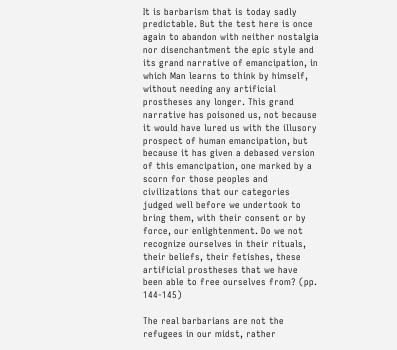It is barbarism that is today sadly predictable. But the test here is once again to abandon with neither nostalgia nor disenchantment the epic style and its grand narrative of emancipation, in which Man learns to think by himself, without needing any artificial prostheses any longer. This grand narrative has poisoned us, not because it would have lured us with the illusory prospect of human emancipation, but because it has given a debased version of this emancipation, one marked by a scorn for those peoples and civilizations that our categories judged well before we undertook to bring them, with their consent or by force, our enlightenment. Do we not recognize ourselves in their rituals, their beliefs, their fetishes, these artificial prostheses that we have been able to free ourselves from? (pp. 144-145)

The real barbarians are not the refugees in our midst, rather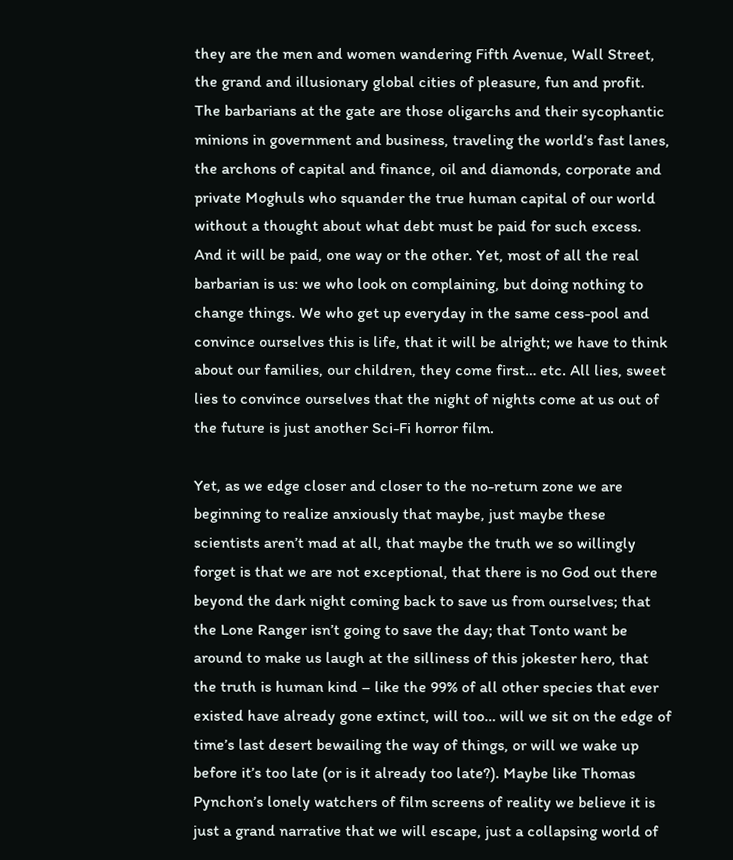they are the men and women wandering Fifth Avenue, Wall Street, the grand and illusionary global cities of pleasure, fun and profit. The barbarians at the gate are those oligarchs and their sycophantic minions in government and business, traveling the world’s fast lanes, the archons of capital and finance, oil and diamonds, corporate and private Moghuls who squander the true human capital of our world without a thought about what debt must be paid for such excess. And it will be paid, one way or the other. Yet, most of all the real barbarian is us: we who look on complaining, but doing nothing to change things. We who get up everyday in the same cess-pool and convince ourselves this is life, that it will be alright; we have to think about our families, our children, they come first… etc. All lies, sweet lies to convince ourselves that the night of nights come at us out of the future is just another Sci-Fi horror film.

Yet, as we edge closer and closer to the no-return zone we are beginning to realize anxiously that maybe, just maybe these scientists aren’t mad at all, that maybe the truth we so willingly forget is that we are not exceptional, that there is no God out there beyond the dark night coming back to save us from ourselves; that the Lone Ranger isn’t going to save the day; that Tonto want be around to make us laugh at the silliness of this jokester hero, that the truth is human kind – like the 99% of all other species that ever existed have already gone extinct, will too… will we sit on the edge of time’s last desert bewailing the way of things, or will we wake up before it’s too late (or is it already too late?). Maybe like Thomas Pynchon’s lonely watchers of film screens of reality we believe it is just a grand narrative that we will escape, just a collapsing world of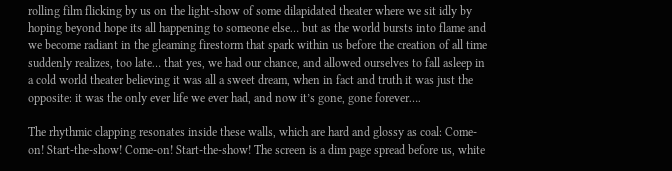rolling film flicking by us on the light-show of some dilapidated theater where we sit idly by hoping beyond hope its all happening to someone else… but as the world bursts into flame and we become radiant in the gleaming firestorm that spark within us before the creation of all time suddenly realizes, too late… that yes, we had our chance, and allowed ourselves to fall asleep in a cold world theater believing it was all a sweet dream, when in fact and truth it was just the opposite: it was the only ever life we ever had, and now it’s gone, gone forever….

The rhythmic clapping resonates inside these walls, which are hard and glossy as coal: Come-on! Start-the-show! Come-on! Start-the-show! The screen is a dim page spread before us, white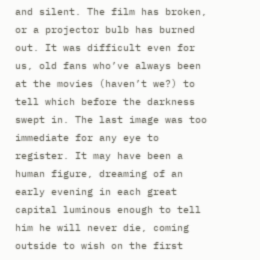and silent. The film has broken, or a projector bulb has burned out. It was difficult even for us, old fans who’ve always been at the movies (haven’t we?) to tell which before the darkness swept in. The last image was too immediate for any eye to register. It may have been a human figure, dreaming of an early evening in each great capital luminous enough to tell him he will never die, coming outside to wish on the first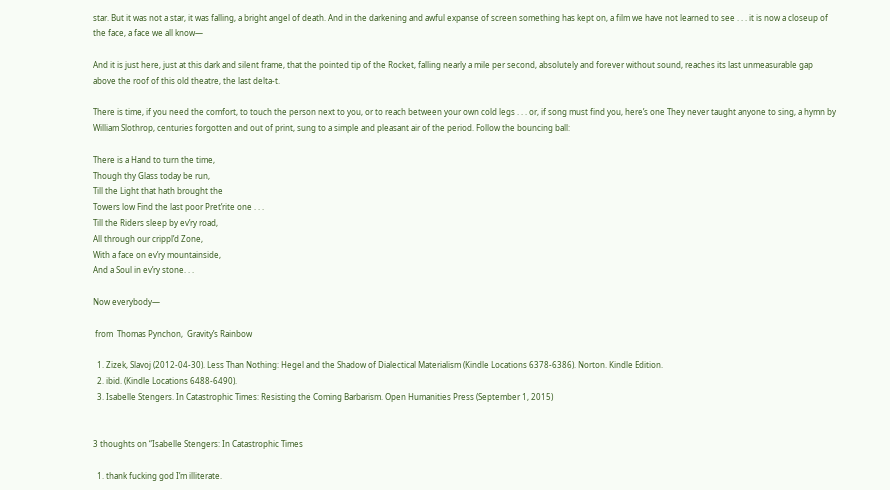star. But it was not a star, it was falling, a bright angel of death. And in the darkening and awful expanse of screen something has kept on, a film we have not learned to see . . . it is now a closeup of the face, a face we all know—

And it is just here, just at this dark and silent frame, that the pointed tip of the Rocket, falling nearly a mile per second, absolutely and forever without sound, reaches its last unmeasurable gap above the roof of this old theatre, the last delta-t.

There is time, if you need the comfort, to touch the person next to you, or to reach between your own cold legs . . . or, if song must find you, here’s one They never taught anyone to sing, a hymn by William Slothrop, centuries forgotten and out of print, sung to a simple and pleasant air of the period. Follow the bouncing ball:

There is a Hand to turn the time,
Though thy Glass today be run,
Till the Light that hath brought the
Towers low Find the last poor Pret’rite one . . .
Till the Riders sleep by ev’ry road,
All through our crippl’d Zone,
With a face on ev’ry mountainside,
And a Soul in ev’ry stone. . .

Now everybody—

 from  Thomas Pynchon,  Gravity’s Rainbow

  1. Zizek, Slavoj (2012-04-30). Less Than Nothing: Hegel and the Shadow of Dialectical Materialism (Kindle Locations 6378-6386). Norton. Kindle Edition.
  2. ibid. (Kindle Locations 6488-6490).
  3. Isabelle Stengers. In Catastrophic Times: Resisting the Coming Barbarism. Open Humanities Press (September 1, 2015)


3 thoughts on “Isabelle Stengers: In Catastrophic Times

  1. thank fucking god I’m illiterate.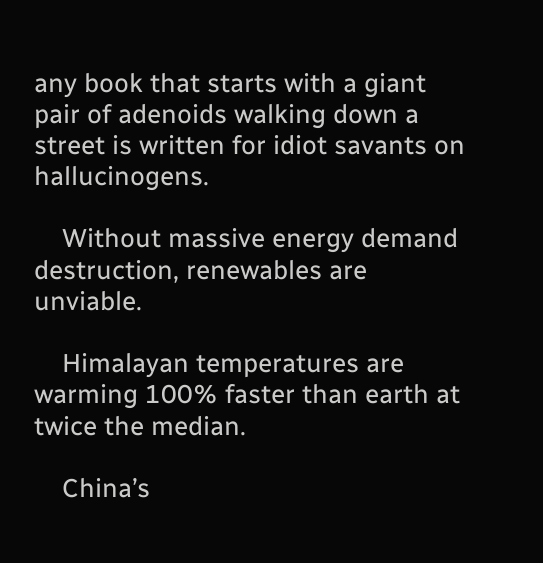any book that starts with a giant pair of adenoids walking down a street is written for idiot savants on hallucinogens.

    Without massive energy demand destruction, renewables are unviable.

    Himalayan temperatures are warming 100% faster than earth at twice the median.

    China’s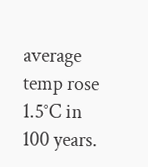average temp rose 1.5°C in 100 years.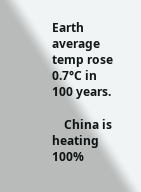Earth average temp rose 0.7°C in 100 years.

    China is heating 100%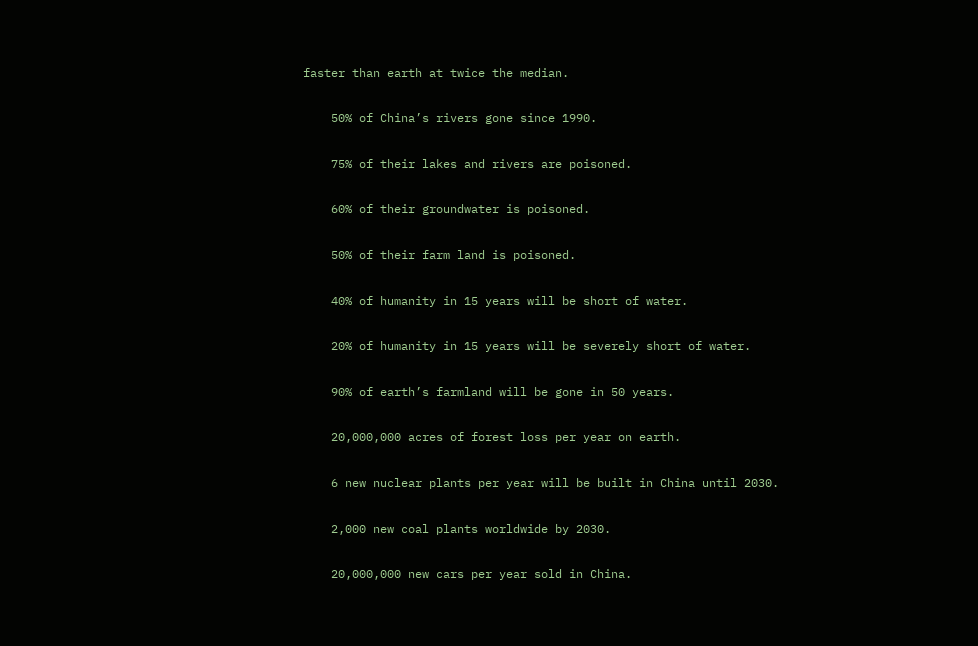faster than earth at twice the median.

    50% of China’s rivers gone since 1990.

    75% of their lakes and rivers are poisoned.

    60% of their groundwater is poisoned.

    50% of their farm land is poisoned.

    40% of humanity in 15 years will be short of water.

    20% of humanity in 15 years will be severely short of water.

    90% of earth’s farmland will be gone in 50 years.

    20,000,000 acres of forest loss per year on earth.

    6 new nuclear plants per year will be built in China until 2030.

    2,000 new coal plants worldwide by 2030.

    20,000,000 new cars per year sold in China.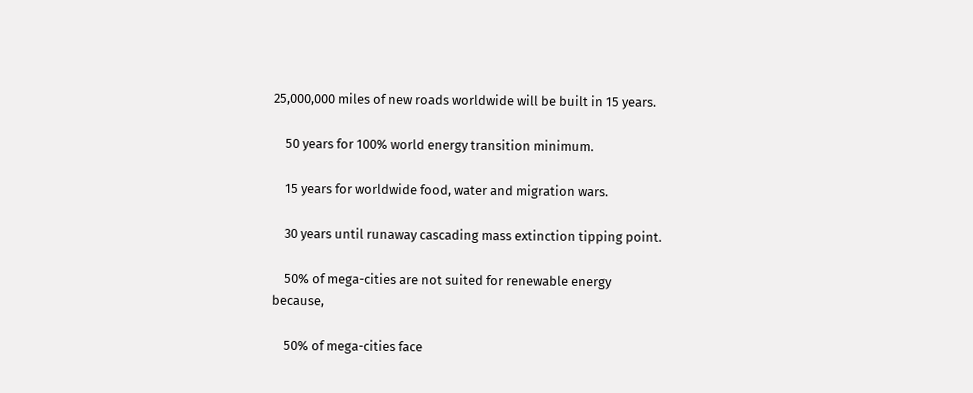25,000,000 miles of new roads worldwide will be built in 15 years.

    50 years for 100% world energy transition minimum.

    15 years for worldwide food, water and migration wars.

    30 years until runaway cascading mass extinction tipping point.

    50% of mega-cities are not suited for renewable energy because,

    50% of mega-cities face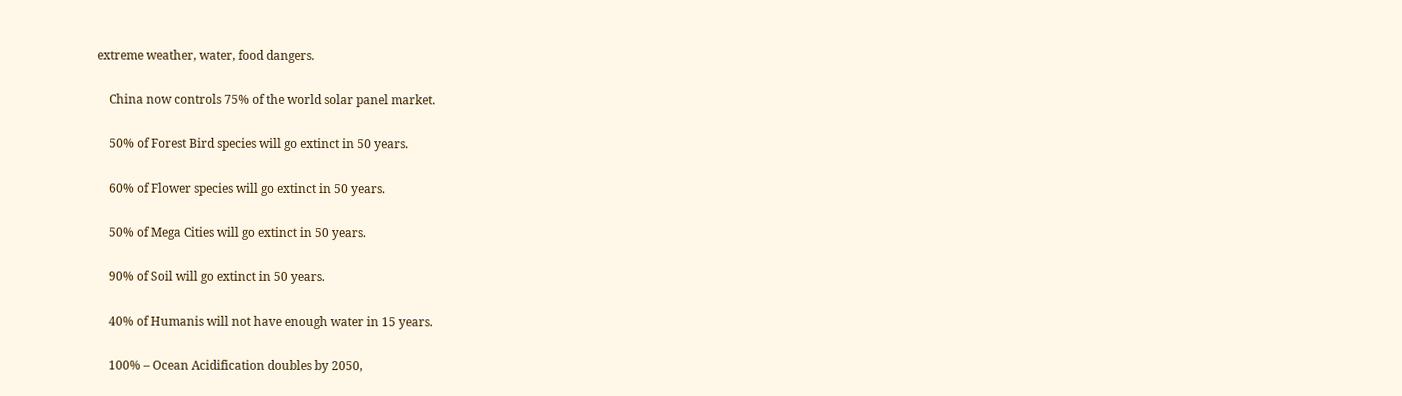extreme weather, water, food dangers.

    China now controls 75% of the world solar panel market.

    50% of Forest Bird species will go extinct in 50 years.

    60% of Flower species will go extinct in 50 years.

    50% of Mega Cities will go extinct in 50 years.

    90% of Soil will go extinct in 50 years.

    40% of Humanis will not have enough water in 15 years.

    100% – Ocean Acidification doubles by 2050,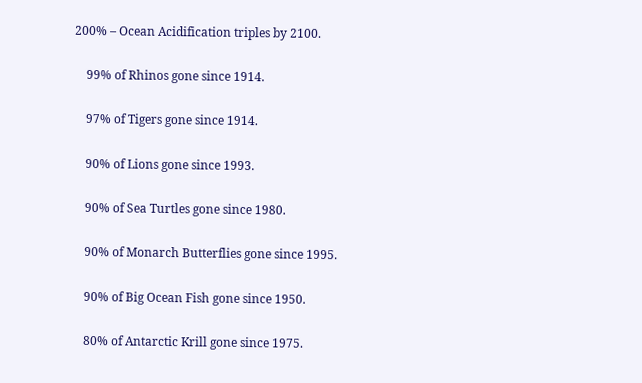200% – Ocean Acidification triples by 2100.

    99% of Rhinos gone since 1914.

    97% of Tigers gone since 1914.

    90% of Lions gone since 1993.

    90% of Sea Turtles gone since 1980.

    90% of Monarch Butterflies gone since 1995.

    90% of Big Ocean Fish gone since 1950.

    80% of Antarctic Krill gone since 1975.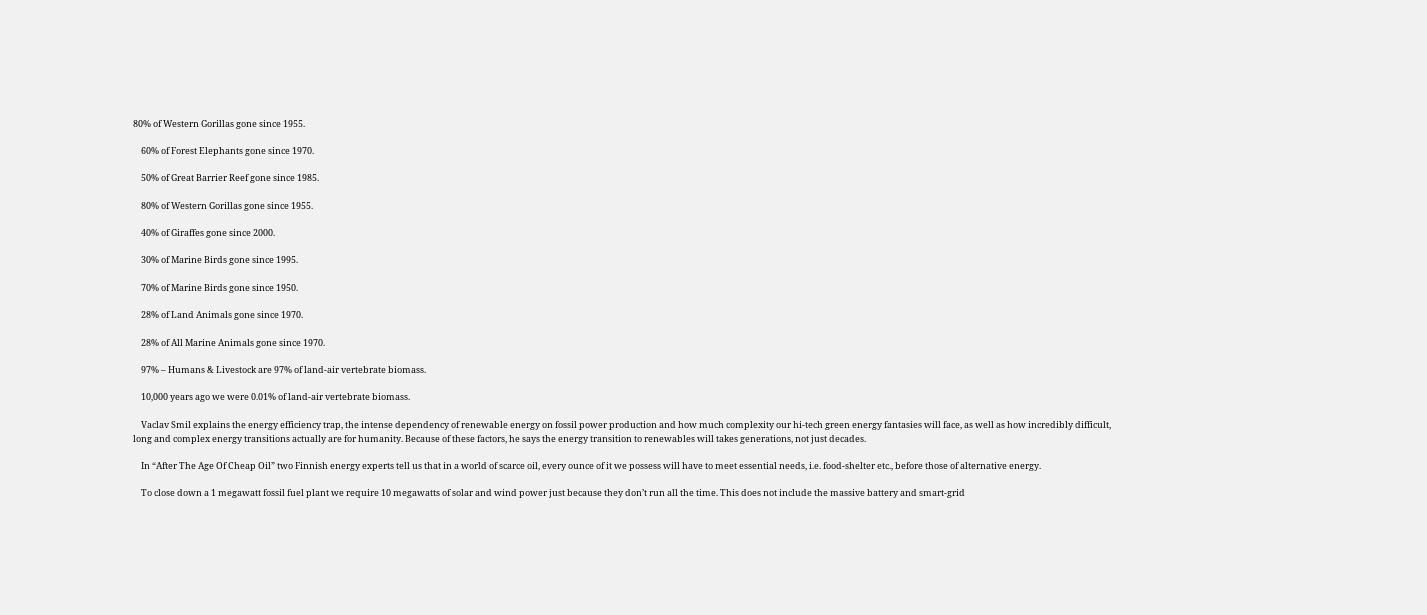80% of Western Gorillas gone since 1955.

    60% of Forest Elephants gone since 1970.

    50% of Great Barrier Reef gone since 1985.

    80% of Western Gorillas gone since 1955.

    40% of Giraffes gone since 2000.

    30% of Marine Birds gone since 1995.

    70% of Marine Birds gone since 1950.

    28% of Land Animals gone since 1970.

    28% of All Marine Animals gone since 1970.

    97% – Humans & Livestock are 97% of land-air vertebrate biomass.

    10,000 years ago we were 0.01% of land-air vertebrate biomass.

    Vaclav Smil explains the energy efficiency trap, the intense dependency of renewable energy on fossil power production and how much complexity our hi-tech green energy fantasies will face, as well as how incredibly difficult, long and complex energy transitions actually are for humanity. Because of these factors, he says the energy transition to renewables will takes generations, not just decades.

    In “After The Age Of Cheap Oil” two Finnish energy experts tell us that in a world of scarce oil, every ounce of it we possess will have to meet essential needs, i.e. food-shelter etc., before those of alternative energy.

    To close down a 1 megawatt fossil fuel plant we require 10 megawatts of solar and wind power just because they don’t run all the time. This does not include the massive battery and smart-grid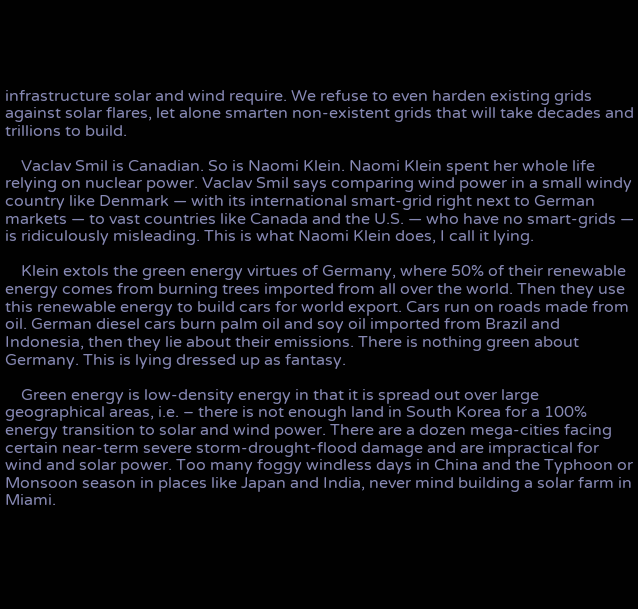infrastructure solar and wind require. We refuse to even harden existing grids against solar flares, let alone smarten non-existent grids that will take decades and trillions to build.

    Vaclav Smil is Canadian. So is Naomi Klein. Naomi Klein spent her whole life relying on nuclear power. Vaclav Smil says comparing wind power in a small windy country like Denmark — with its international smart-grid right next to German markets — to vast countries like Canada and the U.S. — who have no smart-grids — is ridiculously misleading. This is what Naomi Klein does, I call it lying.

    Klein extols the green energy virtues of Germany, where 50% of their renewable energy comes from burning trees imported from all over the world. Then they use this renewable energy to build cars for world export. Cars run on roads made from oil. German diesel cars burn palm oil and soy oil imported from Brazil and Indonesia, then they lie about their emissions. There is nothing green about Germany. This is lying dressed up as fantasy.

    Green energy is low-density energy in that it is spread out over large geographical areas, i.e. – there is not enough land in South Korea for a 100% energy transition to solar and wind power. There are a dozen mega-cities facing certain near-term severe storm-drought-flood damage and are impractical for wind and solar power. Too many foggy windless days in China and the Typhoon or Monsoon season in places like Japan and India, never mind building a solar farm in Miami.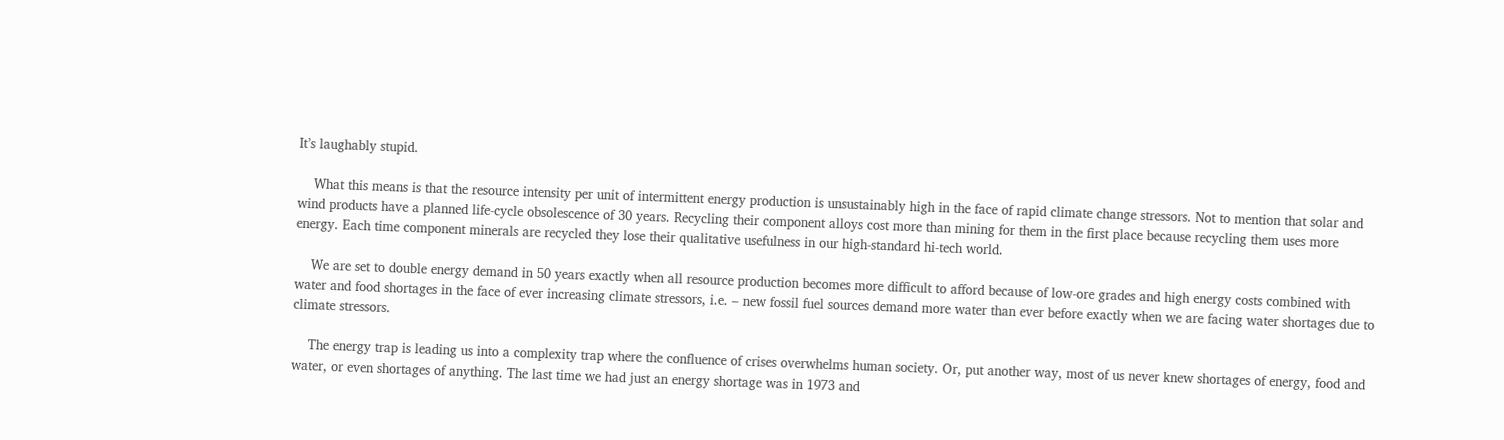It’s laughably stupid.

    What this means is that the resource intensity per unit of intermittent energy production is unsustainably high in the face of rapid climate change stressors. Not to mention that solar and wind products have a planned life-cycle obsolescence of 30 years. Recycling their component alloys cost more than mining for them in the first place because recycling them uses more energy. Each time component minerals are recycled they lose their qualitative usefulness in our high-standard hi-tech world.

    We are set to double energy demand in 50 years exactly when all resource production becomes more difficult to afford because of low-ore grades and high energy costs combined with water and food shortages in the face of ever increasing climate stressors, i.e. – new fossil fuel sources demand more water than ever before exactly when we are facing water shortages due to climate stressors.

    The energy trap is leading us into a complexity trap where the confluence of crises overwhelms human society. Or, put another way, most of us never knew shortages of energy, food and water, or even shortages of anything. The last time we had just an energy shortage was in 1973 and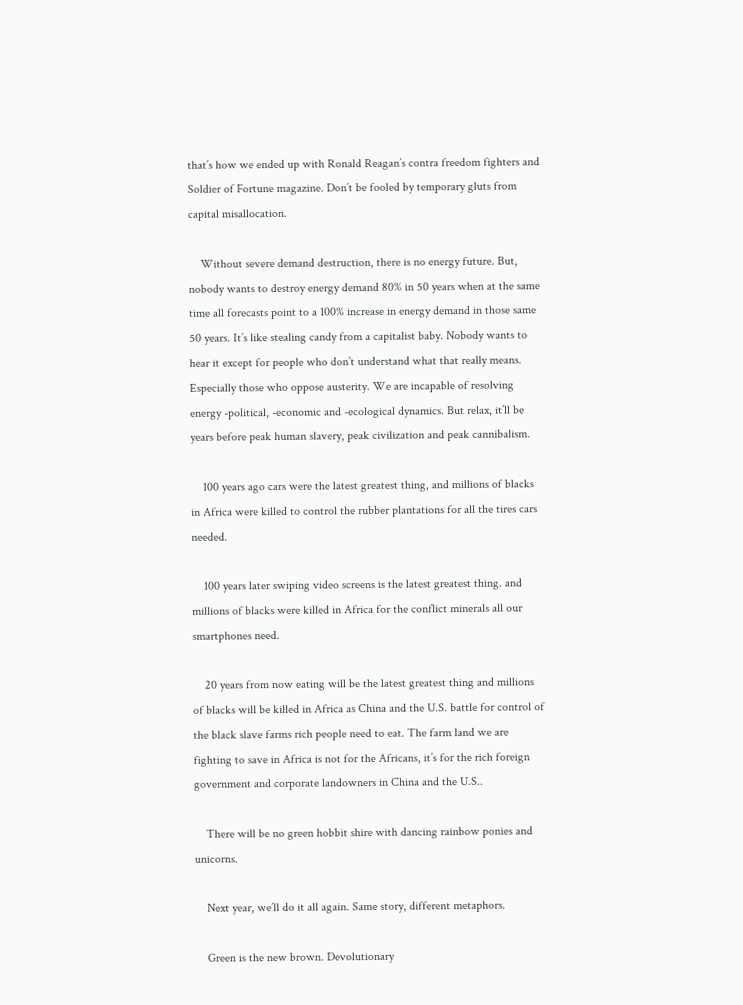that’s how we ended up with Ronald Reagan’s contra freedom fighters and Soldier of Fortune magazine. Don’t be fooled by temporary gluts from capital misallocation.

    Without severe demand destruction, there is no energy future. But, nobody wants to destroy energy demand 80% in 50 years when at the same time all forecasts point to a 100% increase in energy demand in those same 50 years. It’s like stealing candy from a capitalist baby. Nobody wants to hear it except for people who don’t understand what that really means. Especially those who oppose austerity. We are incapable of resolving energy -political, -economic and -ecological dynamics. But relax, it’ll be years before peak human slavery, peak civilization and peak cannibalism.

    100 years ago cars were the latest greatest thing, and millions of blacks in Africa were killed to control the rubber plantations for all the tires cars needed.

    100 years later swiping video screens is the latest greatest thing. and millions of blacks were killed in Africa for the conflict minerals all our smartphones need.

    20 years from now eating will be the latest greatest thing and millions of blacks will be killed in Africa as China and the U.S. battle for control of the black slave farms rich people need to eat. The farm land we are fighting to save in Africa is not for the Africans, it’s for the rich foreign government and corporate landowners in China and the U.S..

    There will be no green hobbit shire with dancing rainbow ponies and unicorns.

    Next year, we’ll do it all again. Same story, different metaphors.

    Green is the new brown. Devolutionary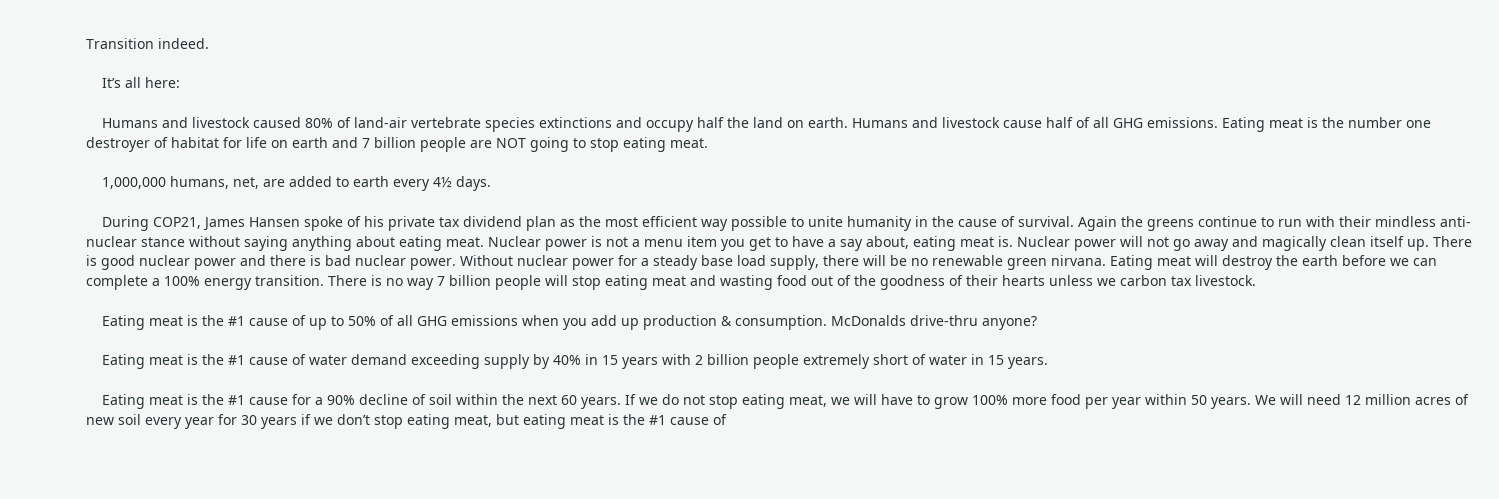Transition indeed.

    It’s all here:

    Humans and livestock caused 80% of land-air vertebrate species extinctions and occupy half the land on earth. Humans and livestock cause half of all GHG emissions. Eating meat is the number one destroyer of habitat for life on earth and 7 billion people are NOT going to stop eating meat.

    1,000,000 humans, net, are added to earth every 4½ days.

    During COP21, James Hansen spoke of his private tax dividend plan as the most efficient way possible to unite humanity in the cause of survival. Again the greens continue to run with their mindless anti-nuclear stance without saying anything about eating meat. Nuclear power is not a menu item you get to have a say about, eating meat is. Nuclear power will not go away and magically clean itself up. There is good nuclear power and there is bad nuclear power. Without nuclear power for a steady base load supply, there will be no renewable green nirvana. Eating meat will destroy the earth before we can complete a 100% energy transition. There is no way 7 billion people will stop eating meat and wasting food out of the goodness of their hearts unless we carbon tax livestock.

    Eating meat is the #1 cause of up to 50% of all GHG emissions when you add up production & consumption. McDonalds drive-thru anyone?

    Eating meat is the #1 cause of water demand exceeding supply by 40% in 15 years with 2 billion people extremely short of water in 15 years.

    Eating meat is the #1 cause for a 90% decline of soil within the next 60 years. If we do not stop eating meat, we will have to grow 100% more food per year within 50 years. We will need 12 million acres of new soil every year for 30 years if we don’t stop eating meat, but eating meat is the #1 cause of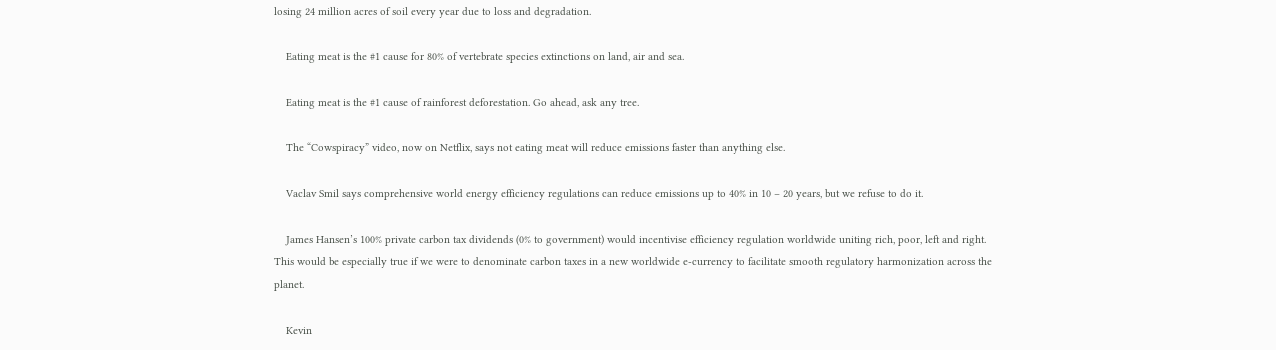losing 24 million acres of soil every year due to loss and degradation.

    Eating meat is the #1 cause for 80% of vertebrate species extinctions on land, air and sea.

    Eating meat is the #1 cause of rainforest deforestation. Go ahead, ask any tree.

    The “Cowspiracy” video, now on Netflix, says not eating meat will reduce emissions faster than anything else.

    Vaclav Smil says comprehensive world energy efficiency regulations can reduce emissions up to 40% in 10 – 20 years, but we refuse to do it.

    James Hansen’s 100% private carbon tax dividends (0% to government) would incentivise efficiency regulation worldwide uniting rich, poor, left and right. This would be especially true if we were to denominate carbon taxes in a new worldwide e-currency to facilitate smooth regulatory harmonization across the planet.

    Kevin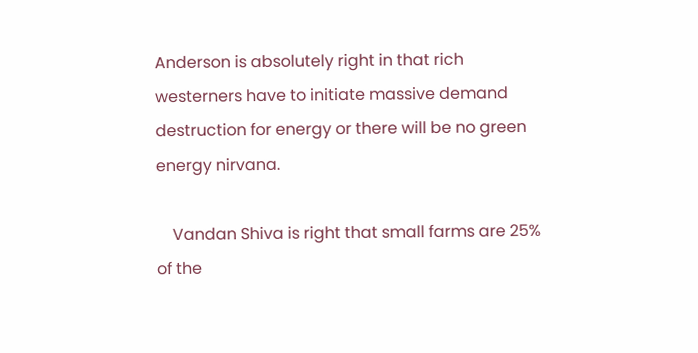Anderson is absolutely right in that rich westerners have to initiate massive demand destruction for energy or there will be no green energy nirvana.

    Vandan Shiva is right that small farms are 25% of the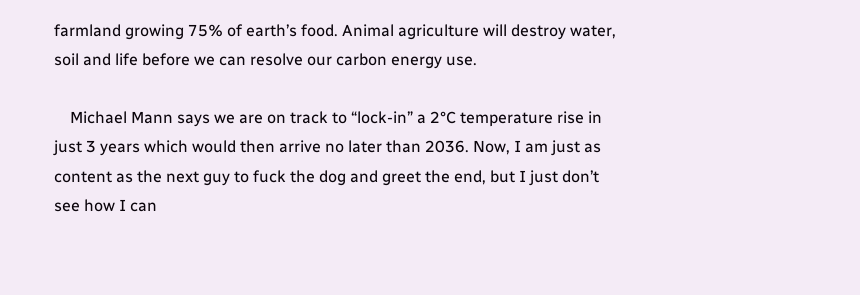farmland growing 75% of earth’s food. Animal agriculture will destroy water, soil and life before we can resolve our carbon energy use.

    Michael Mann says we are on track to “lock-in” a 2°C temperature rise in just 3 years which would then arrive no later than 2036. Now, I am just as content as the next guy to fuck the dog and greet the end, but I just don’t see how I can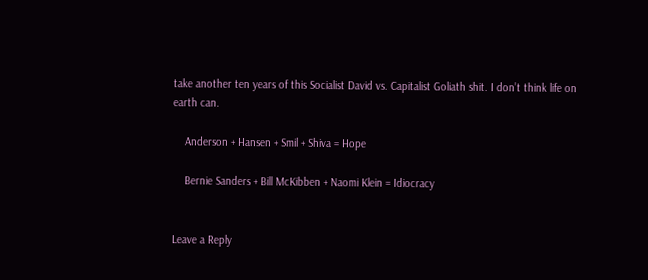take another ten years of this Socialist David vs. Capitalist Goliath shit. I don’t think life on earth can.

    Anderson + Hansen + Smil + Shiva = Hope

    Bernie Sanders + Bill McKibben + Naomi Klein = Idiocracy


Leave a Reply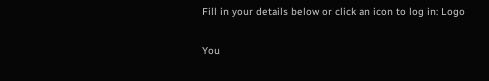Fill in your details below or click an icon to log in: Logo

You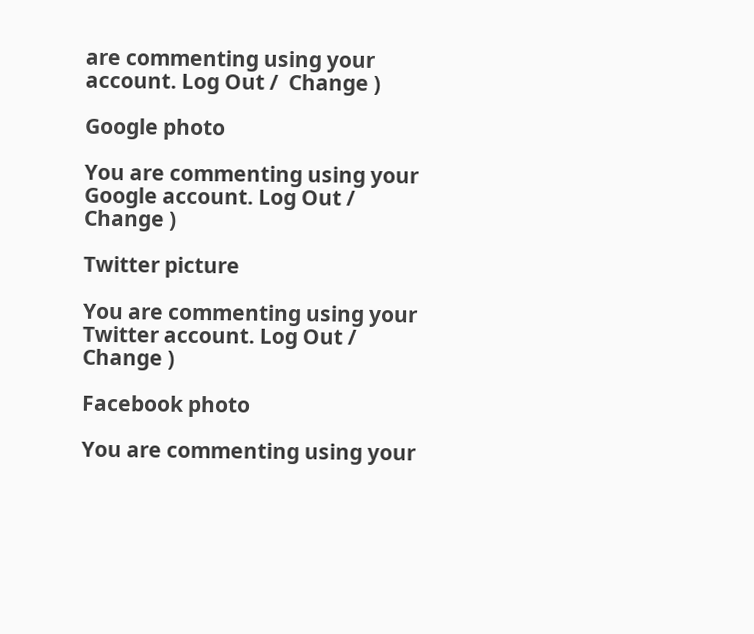are commenting using your account. Log Out /  Change )

Google photo

You are commenting using your Google account. Log Out /  Change )

Twitter picture

You are commenting using your Twitter account. Log Out /  Change )

Facebook photo

You are commenting using your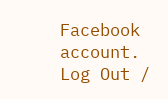Facebook account. Log Out /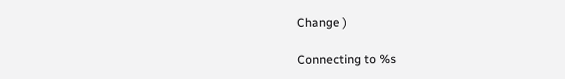Change )

Connecting to %s